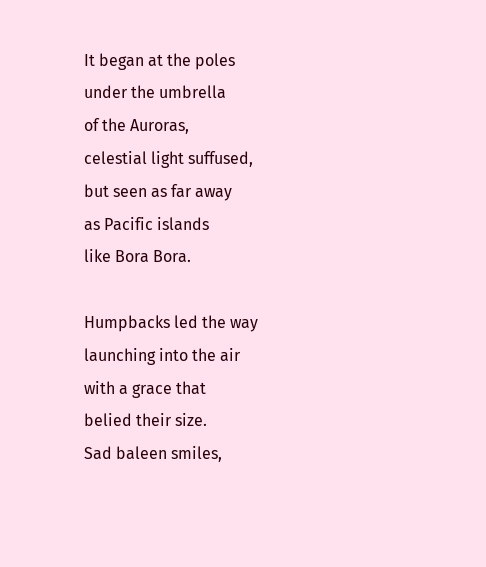It began at the poles
under the umbrella
of the Auroras,
celestial light suffused,
but seen as far away
as Pacific islands
like Bora Bora.

Humpbacks led the way
launching into the air
with a grace that
belied their size.
Sad baleen smiles,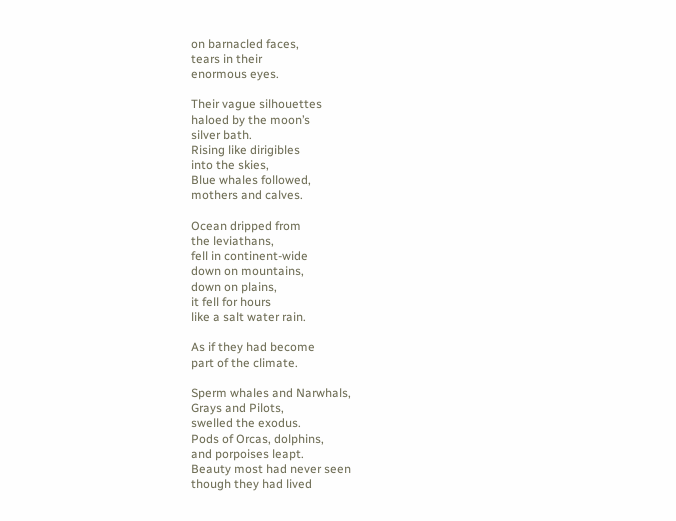on barnacled faces,
tears in their
enormous eyes.

Their vague silhouettes
haloed by the moon’s
silver bath.
Rising like dirigibles
into the skies,
Blue whales followed,
mothers and calves.

Ocean dripped from
the leviathans,
fell in continent-wide
down on mountains,
down on plains,
it fell for hours
like a salt water rain.

As if they had become
part of the climate.

Sperm whales and Narwhals,
Grays and Pilots,
swelled the exodus.
Pods of Orcas, dolphins,
and porpoises leapt.
Beauty most had never seen
though they had lived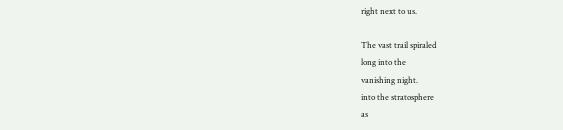right next to us.

The vast trail spiraled
long into the
vanishing night.
into the stratosphere
as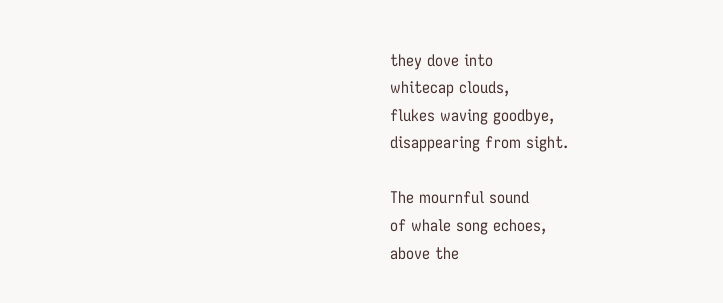they dove into
whitecap clouds,
flukes waving goodbye,
disappearing from sight.

The mournful sound
of whale song echoes,
above the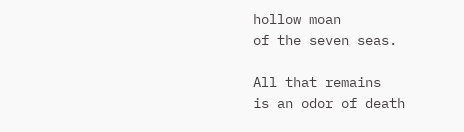hollow moan
of the seven seas.

All that remains
is an odor of death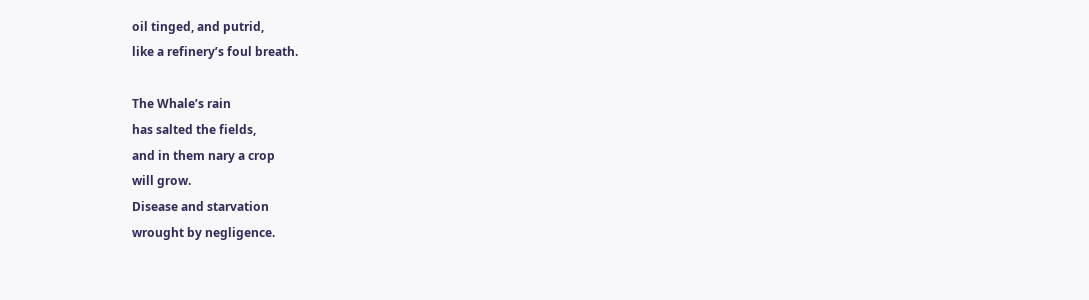oil tinged, and putrid,
like a refinery’s foul breath.

The Whale’s rain
has salted the fields,
and in them nary a crop
will grow.
Disease and starvation
wrought by negligence.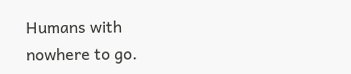Humans with
nowhere to go.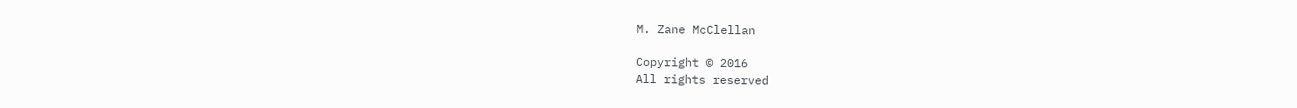M. Zane McClellan

Copyright © 2016
All rights reserved